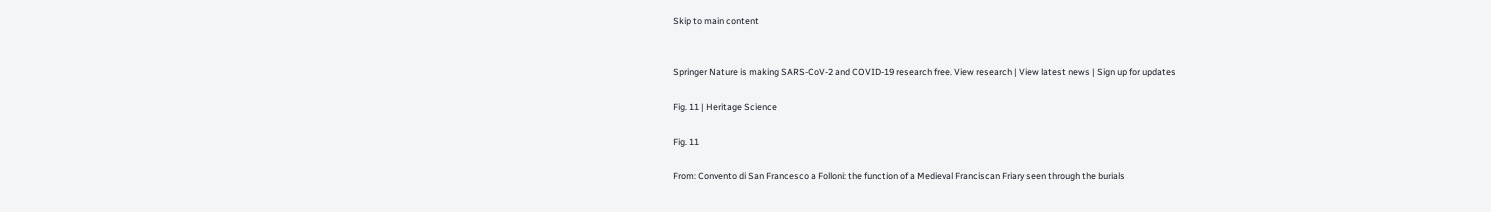Skip to main content


Springer Nature is making SARS-CoV-2 and COVID-19 research free. View research | View latest news | Sign up for updates

Fig. 11 | Heritage Science

Fig. 11

From: Convento di San Francesco a Folloni: the function of a Medieval Franciscan Friary seen through the burials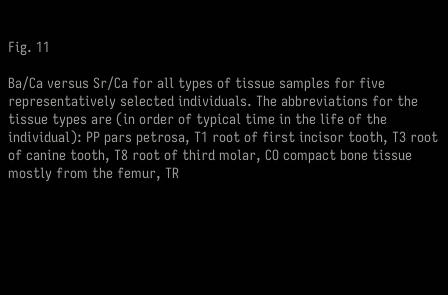Fig. 11

Ba/Ca versus Sr/Ca for all types of tissue samples for five representatively selected individuals. The abbreviations for the tissue types are (in order of typical time in the life of the individual): PP pars petrosa, T1 root of first incisor tooth, T3 root of canine tooth, T8 root of third molar, CO compact bone tissue mostly from the femur, TR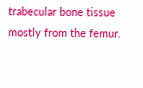trabecular bone tissue mostly from the femur.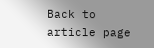Back to article page